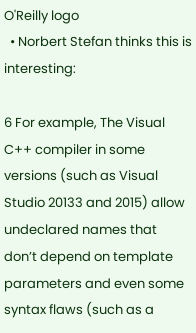O'Reilly logo
  • Norbert Stefan thinks this is interesting:

6 For example, The Visual C++ compiler in some versions (such as Visual Studio 20133 and 2015) allow undeclared names that don’t depend on template parameters and even some syntax flaws (such as a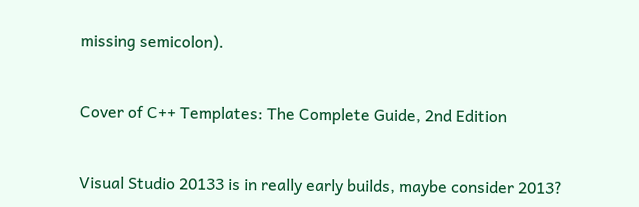missing semicolon).


Cover of C++ Templates: The Complete Guide, 2nd Edition


Visual Studio 20133 is in really early builds, maybe consider 2013?